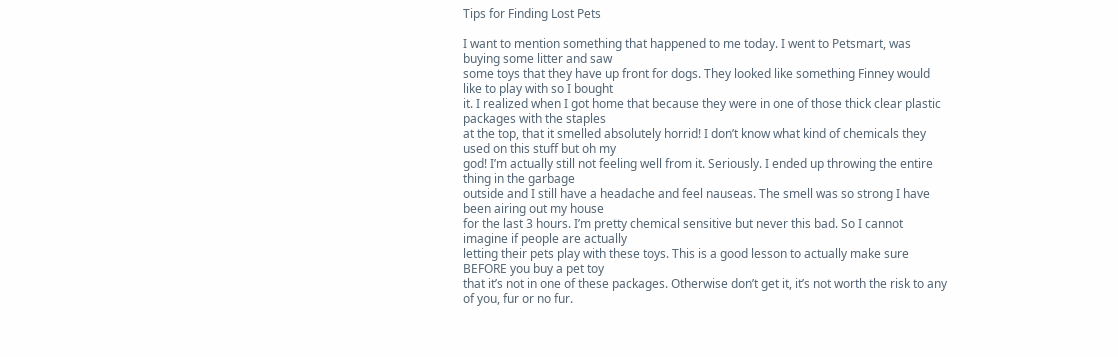Tips for Finding Lost Pets

I want to mention something that happened to me today. I went to Petsmart, was buying some litter and saw
some toys that they have up front for dogs. They looked like something Finney would like to play with so I bought
it. I realized when I got home that because they were in one of those thick clear plastic packages with the staples
at the top, that it smelled absolutely horrid! I don’t know what kind of chemicals they used on this stuff but oh my
god! I’m actually still not feeling well from it. Seriously. I ended up throwing the entire thing in the garbage
outside and I still have a headache and feel nauseas. The smell was so strong I have been airing out my house
for the last 3 hours. I’m pretty chemical sensitive but never this bad. So I cannot imagine if people are actually
letting their pets play with these toys. This is a good lesson to actually make sure BEFORE you buy a pet toy
that it’s not in one of these packages. Otherwise don’t get it, it’s not worth the risk to any of you, fur or no fur.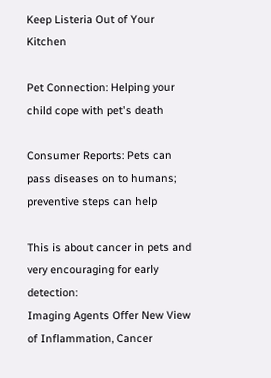Keep Listeria Out of Your Kitchen

Pet Connection: Helping your child cope with pet's death

Consumer Reports: Pets can pass diseases on to humans; preventive steps can help

This is about cancer in pets and very encouraging for early detection:
Imaging Agents Offer New View of Inflammation, Cancer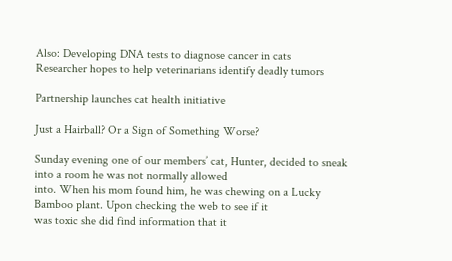Also: Developing DNA tests to diagnose cancer in cats
Researcher hopes to help veterinarians identify deadly tumors

Partnership launches cat health initiative

Just a Hairball? Or a Sign of Something Worse?

Sunday evening one of our members’ cat, Hunter, decided to sneak into a room he was not normally allowed
into. When his mom found him, he was chewing on a Lucky Bamboo plant. Upon checking the web to see if it
was toxic she did find information that it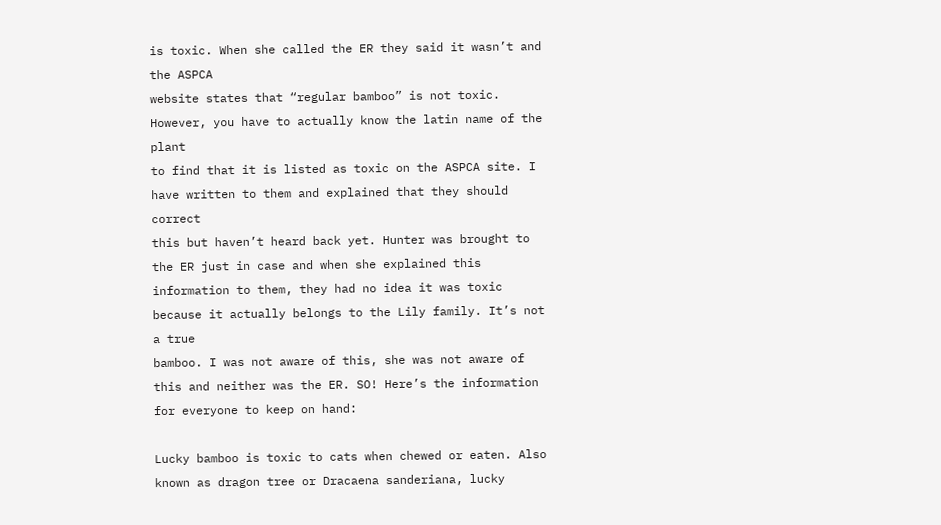is toxic. When she called the ER they said it wasn’t and the ASPCA
website states that “regular bamboo” is not toxic. However, you have to actually know the latin name of the plant
to find that it is listed as toxic on the ASPCA site. I have written to them and explained that they should correct
this but haven’t heard back yet. Hunter was brought to the ER just in case and when she explained this
information to them, they had no idea it was toxic because it actually belongs to the Lily family. It’s not a true
bamboo. I was not aware of this, she was not aware of this and neither was the ER. SO! Here’s the information
for everyone to keep on hand:

Lucky bamboo is toxic to cats when chewed or eaten. Also known as dragon tree or Dracaena sanderiana, lucky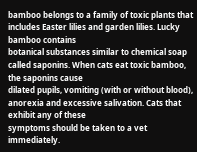bamboo belongs to a family of toxic plants that includes Easter lilies and garden lilies. Lucky bamboo contains
botanical substances similar to chemical soap called saponins. When cats eat toxic bamboo, the saponins cause
dilated pupils, vomiting (with or without blood), anorexia and excessive salivation. Cats that exhibit any of these
symptoms should be taken to a vet immediately.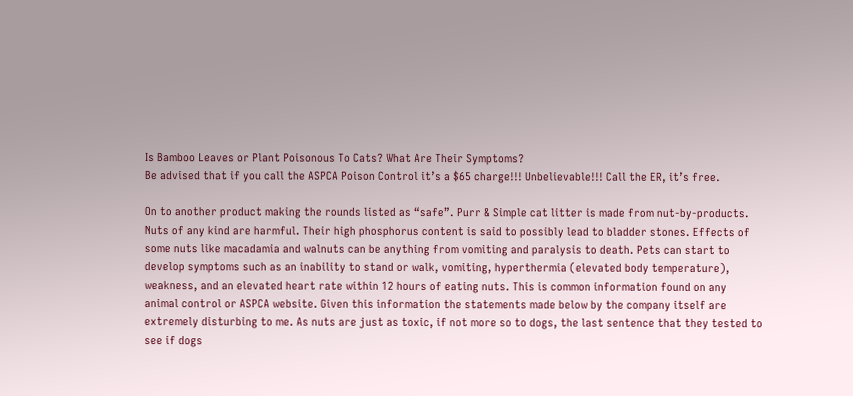Is Bamboo Leaves or Plant Poisonous To Cats? What Are Their Symptoms?
Be advised that if you call the ASPCA Poison Control it’s a $65 charge!!! Unbelievable!!! Call the ER, it’s free.

On to another product making the rounds listed as “safe”. Purr & Simple cat litter is made from nut-by-products.
Nuts of any kind are harmful. Their high phosphorus content is said to possibly lead to bladder stones. Effects of
some nuts like macadamia and walnuts can be anything from vomiting and paralysis to death. Pets can start to
develop symptoms such as an inability to stand or walk, vomiting, hyperthermia (elevated body temperature),
weakness, and an elevated heart rate within 12 hours of eating nuts. This is common information found on any
animal control or ASPCA website. Given this information the statements made below by the company itself are
extremely disturbing to me. As nuts are just as toxic, if not more so to dogs, the last sentence that they tested to
see if dogs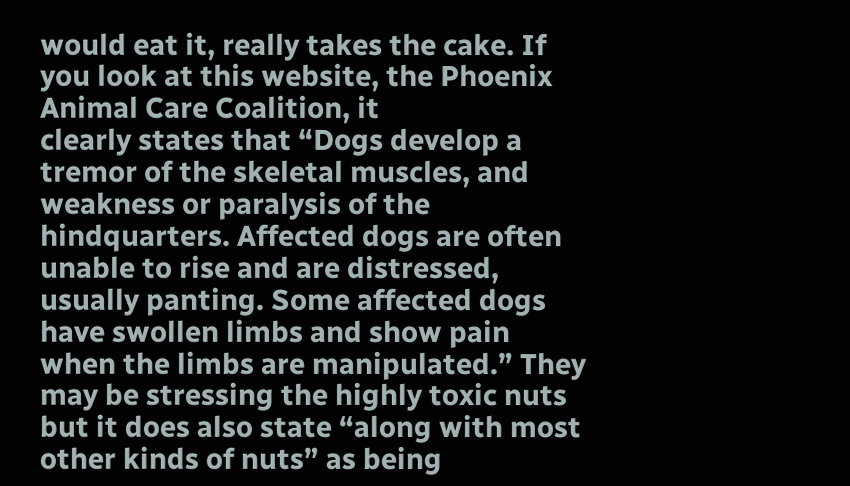would eat it, really takes the cake. If you look at this website, the Phoenix Animal Care Coalition, it
clearly states that “Dogs develop a tremor of the skeletal muscles, and weakness or paralysis of the
hindquarters. Affected dogs are often unable to rise and are distressed, usually panting. Some affected dogs
have swollen limbs and show pain when the limbs are manipulated.” They may be stressing the highly toxic nuts
but it does also state “along with most other kinds of nuts” as being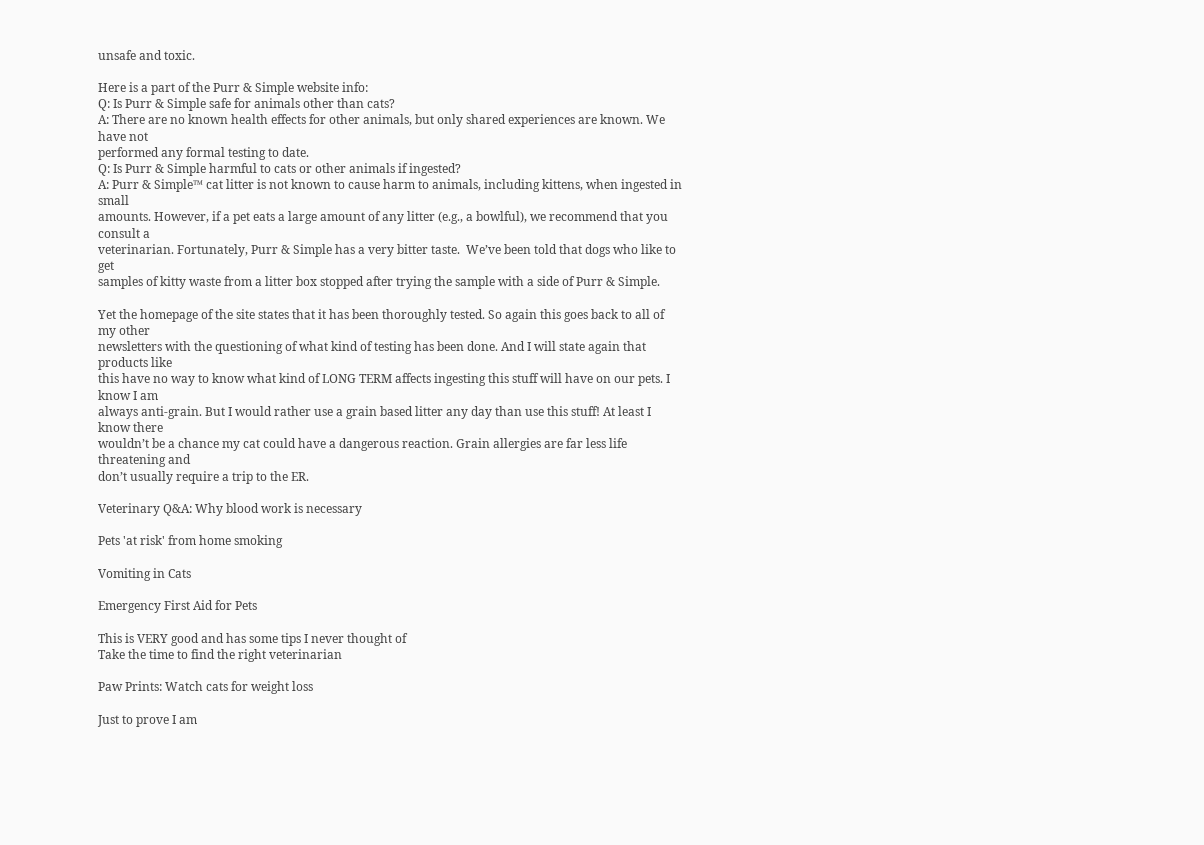unsafe and toxic.

Here is a part of the Purr & Simple website info:
Q: Is Purr & Simple safe for animals other than cats?
A: There are no known health effects for other animals, but only shared experiences are known. We have not
performed any formal testing to date.
Q: Is Purr & Simple harmful to cats or other animals if ingested?
A: Purr & Simple™ cat litter is not known to cause harm to animals, including kittens, when ingested in small
amounts. However, if a pet eats a large amount of any litter (e.g., a bowlful), we recommend that you consult a
veterinarian. Fortunately, Purr & Simple has a very bitter taste.  We’ve been told that dogs who like to get
samples of kitty waste from a litter box stopped after trying the sample with a side of Purr & Simple.

Yet the homepage of the site states that it has been thoroughly tested. So again this goes back to all of my other
newsletters with the questioning of what kind of testing has been done. And I will state again that products like
this have no way to know what kind of LONG TERM affects ingesting this stuff will have on our pets. I know I am
always anti-grain. But I would rather use a grain based litter any day than use this stuff! At least I know there
wouldn’t be a chance my cat could have a dangerous reaction. Grain allergies are far less life threatening and
don’t usually require a trip to the ER.

Veterinary Q&A: Why blood work is necessary

Pets 'at risk' from home smoking

Vomiting in Cats

Emergency First Aid for Pets

This is VERY good and has some tips I never thought of
Take the time to find the right veterinarian

Paw Prints: Watch cats for weight loss

Just to prove I am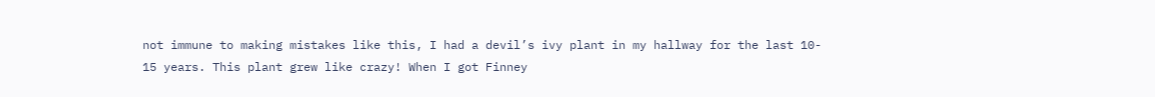not immune to making mistakes like this, I had a devil’s ivy plant in my hallway for the last 10-
15 years. This plant grew like crazy! When I got Finney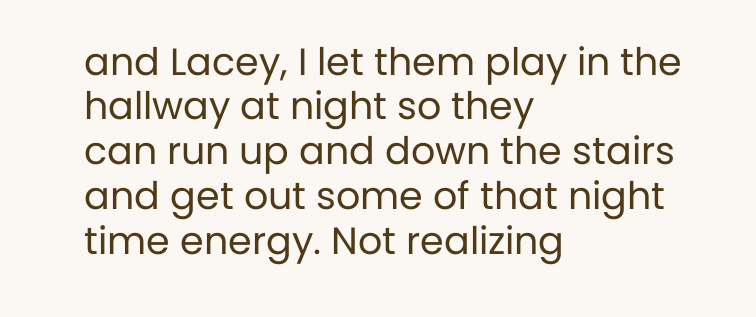and Lacey, I let them play in the hallway at night so they
can run up and down the stairs and get out some of that night time energy. Not realizing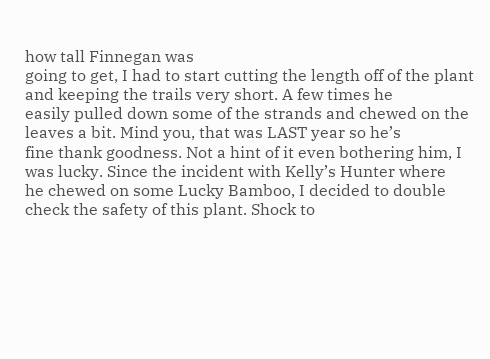how tall Finnegan was
going to get, I had to start cutting the length off of the plant and keeping the trails very short. A few times he
easily pulled down some of the strands and chewed on the leaves a bit. Mind you, that was LAST year so he’s
fine thank goodness. Not a hint of it even bothering him, I was lucky. Since the incident with Kelly’s Hunter where
he chewed on some Lucky Bamboo, I decided to double check the safety of this plant. Shock to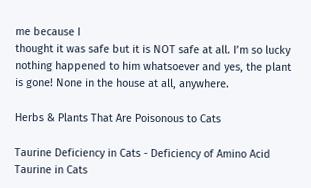me because I
thought it was safe but it is NOT safe at all. I’m so lucky nothing happened to him whatsoever and yes, the plant
is gone! None in the house at all, anywhere.

Herbs & Plants That Are Poisonous to Cats

Taurine Deficiency in Cats - Deficiency of Amino Acid Taurine in Cats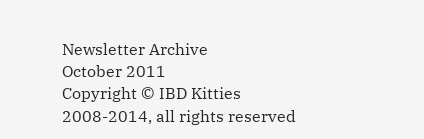Newsletter Archive
October 2011
Copyright © IBD Kitties 2008-2014, all rights reserved